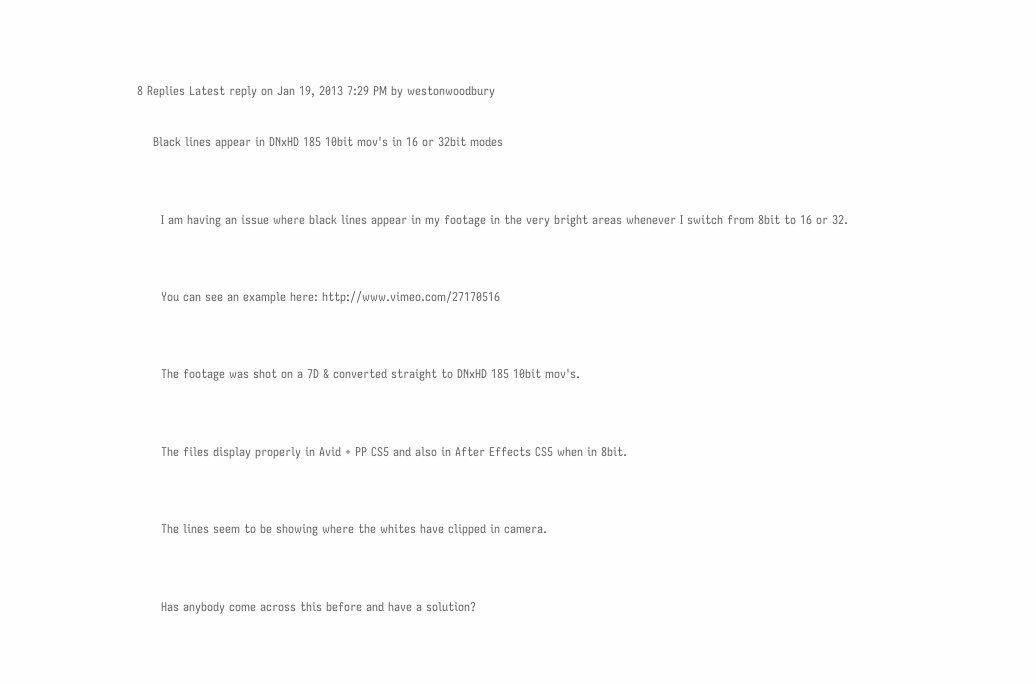8 Replies Latest reply on Jan 19, 2013 7:29 PM by westonwoodbury

    Black lines appear in DNxHD 185 10bit mov's in 16 or 32bit modes


      I am having an issue where black lines appear in my footage in the very bright areas whenever I switch from 8bit to 16 or 32.


      You can see an example here: http://www.vimeo.com/27170516


      The footage was shot on a 7D & converted straight to DNxHD 185 10bit mov's.


      The files display properly in Avid + PP CS5 and also in After Effects CS5 when in 8bit.


      The lines seem to be showing where the whites have clipped in camera.


      Has anybody come across this before and have a solution?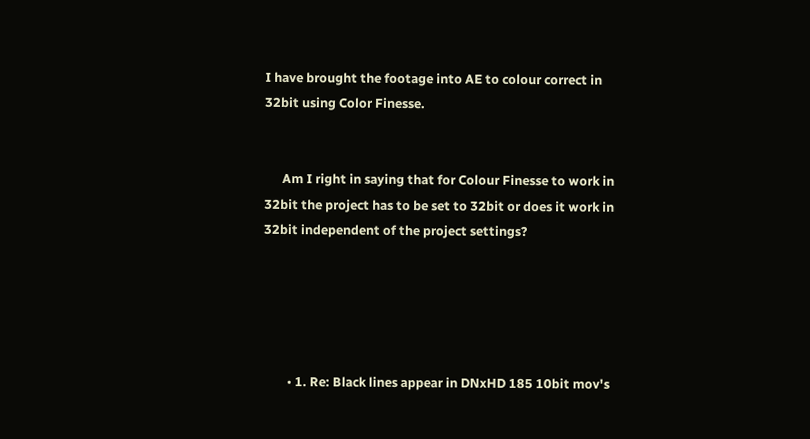I have brought the footage into AE to colour correct in 32bit using Color Finesse.


      Am I right in saying that for Colour Finesse to work in 32bit the project has to be set to 32bit or does it work in 32bit independent of the project settings?





        • 1. Re: Black lines appear in DNxHD 185 10bit mov's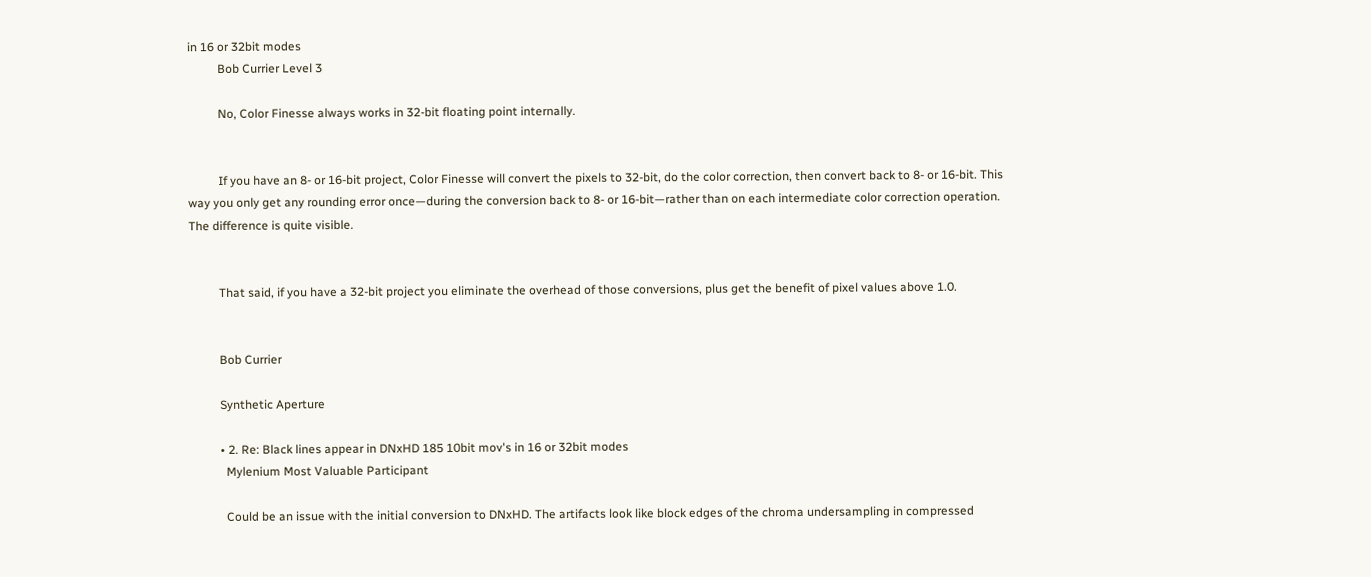in 16 or 32bit modes
          Bob Currier Level 3

          No, Color Finesse always works in 32-bit floating point internally.


          If you have an 8- or 16-bit project, Color Finesse will convert the pixels to 32-bit, do the color correction, then convert back to 8- or 16-bit. This way you only get any rounding error once—during the conversion back to 8- or 16-bit—rather than on each intermediate color correction operation. The difference is quite visible.


          That said, if you have a 32-bit project you eliminate the overhead of those conversions, plus get the benefit of pixel values above 1.0.


          Bob Currier

          Synthetic Aperture

          • 2. Re: Black lines appear in DNxHD 185 10bit mov's in 16 or 32bit modes
            Mylenium Most Valuable Participant

            Could be an issue with the initial conversion to DNxHD. The artifacts look like block edges of the chroma undersampling in compressed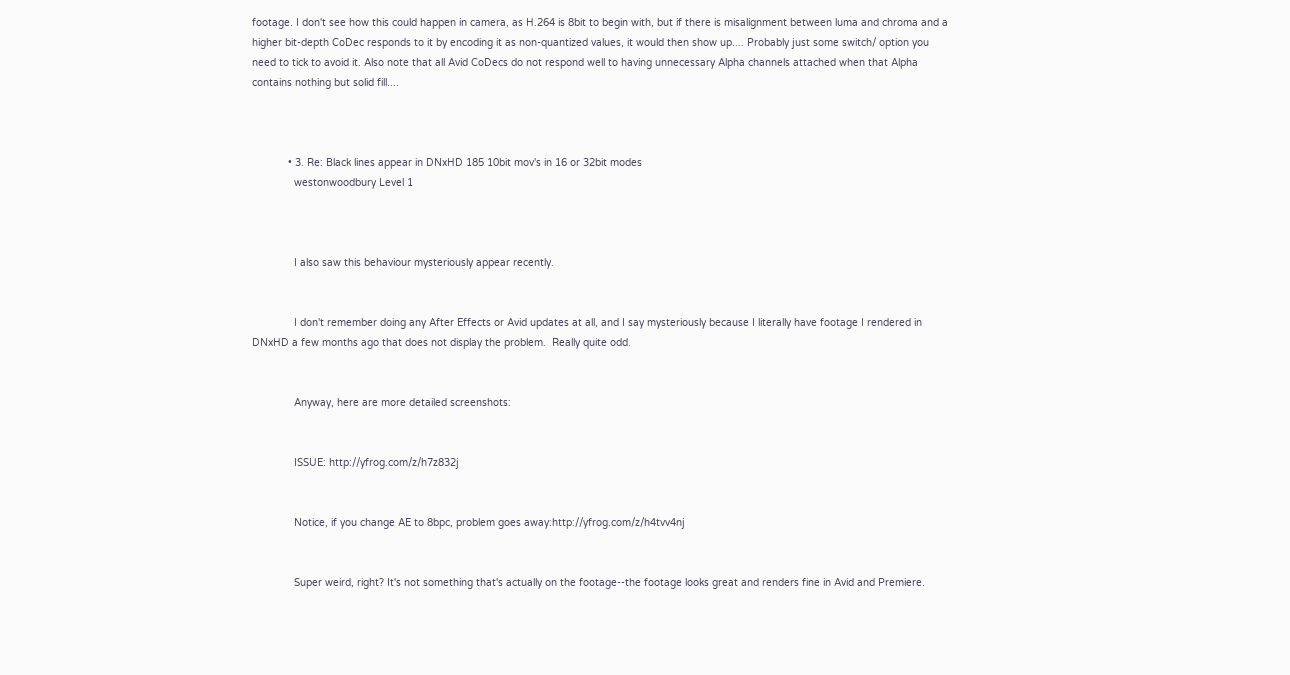footage. I don't see how this could happen in camera, as H.264 is 8bit to begin with, but if there is misalignment between luma and chroma and a higher bit-depth CoDec responds to it by encoding it as non-quantized values, it would then show up.... Probably just some switch/ option you need to tick to avoid it. Also note that all Avid CoDecs do not respond well to having unnecessary Alpha channels attached when that Alpha contains nothing but solid fill....



            • 3. Re: Black lines appear in DNxHD 185 10bit mov's in 16 or 32bit modes
              westonwoodbury Level 1



              I also saw this behaviour mysteriously appear recently.


              I don't remember doing any After Effects or Avid updates at all, and I say mysteriously because I literally have footage I rendered in DNxHD a few months ago that does not display the problem.  Really quite odd.


              Anyway, here are more detailed screenshots:


              ISSUE: http://yfrog.com/z/h7z832j


              Notice, if you change AE to 8bpc, problem goes away:http://yfrog.com/z/h4tvv4nj


              Super weird, right? It's not something that's actually on the footage--the footage looks great and renders fine in Avid and Premiere.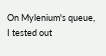On Mylenium's queue, I tested out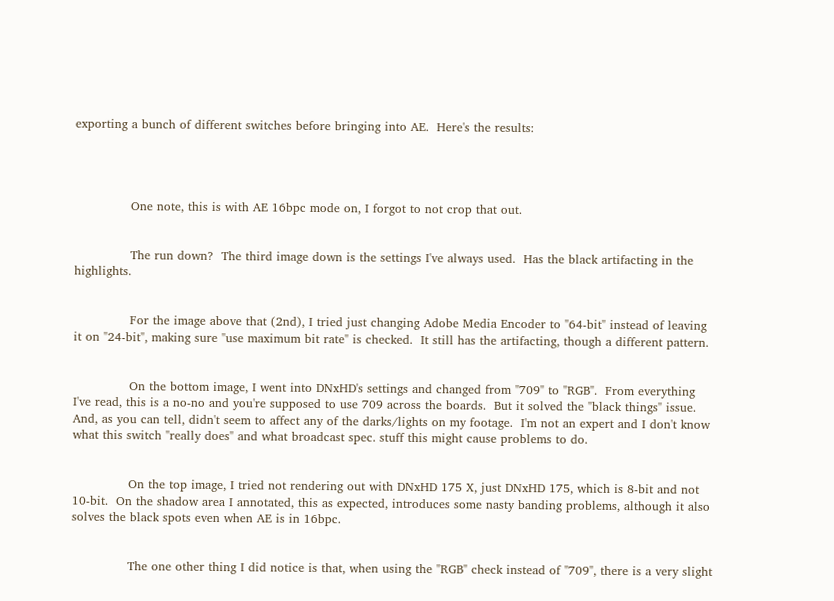exporting a bunch of different switches before bringing into AE.  Here's the results:




              One note, this is with AE 16bpc mode on, I forgot to not crop that out.


              The run down?  The third image down is the settings I've always used.  Has the black artifacting in the highlights.


              For the image above that (2nd), I tried just changing Adobe Media Encoder to "64-bit" instead of leaving it on "24-bit", making sure "use maximum bit rate" is checked.  It still has the artifacting, though a different pattern.


              On the bottom image, I went into DNxHD's settings and changed from "709" to "RGB".  From everything I've read, this is a no-no and you're supposed to use 709 across the boards.  But it solved the "black things" issue.  And, as you can tell, didn't seem to affect any of the darks/lights on my footage.  I'm not an expert and I don't know what this switch "really does" and what broadcast spec. stuff this might cause problems to do.


              On the top image, I tried not rendering out with DNxHD 175 X, just DNxHD 175, which is 8-bit and not 10-bit.  On the shadow area I annotated, this as expected, introduces some nasty banding problems, although it also solves the black spots even when AE is in 16bpc.


              The one other thing I did notice is that, when using the "RGB" check instead of "709", there is a very slight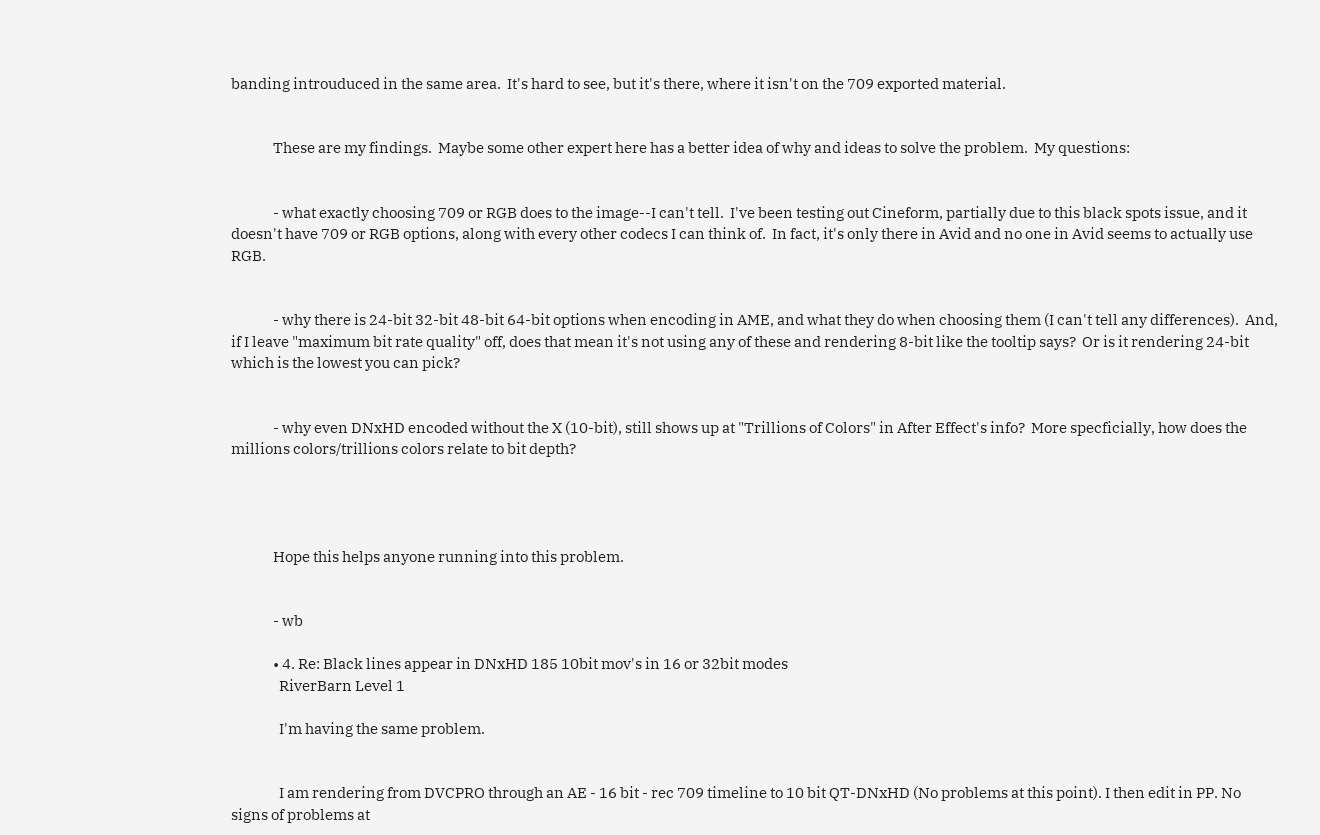banding introuduced in the same area.  It's hard to see, but it's there, where it isn't on the 709 exported material.


              These are my findings.  Maybe some other expert here has a better idea of why and ideas to solve the problem.  My questions:


              - what exactly choosing 709 or RGB does to the image--I can't tell.  I've been testing out Cineform, partially due to this black spots issue, and it doesn't have 709 or RGB options, along with every other codecs I can think of.  In fact, it's only there in Avid and no one in Avid seems to actually use RGB.


              - why there is 24-bit 32-bit 48-bit 64-bit options when encoding in AME, and what they do when choosing them (I can't tell any differences).  And, if I leave "maximum bit rate quality" off, does that mean it's not using any of these and rendering 8-bit like the tooltip says?  Or is it rendering 24-bit which is the lowest you can pick?


              - why even DNxHD encoded without the X (10-bit), still shows up at "Trillions of Colors" in After Effect's info?  More specficially, how does the millions colors/trillions colors relate to bit depth?




              Hope this helps anyone running into this problem.


              - wb

              • 4. Re: Black lines appear in DNxHD 185 10bit mov's in 16 or 32bit modes
                RiverBarn Level 1

                I'm having the same problem.


                I am rendering from DVCPRO through an AE - 16 bit - rec 709 timeline to 10 bit QT-DNxHD (No problems at this point). I then edit in PP. No signs of problems at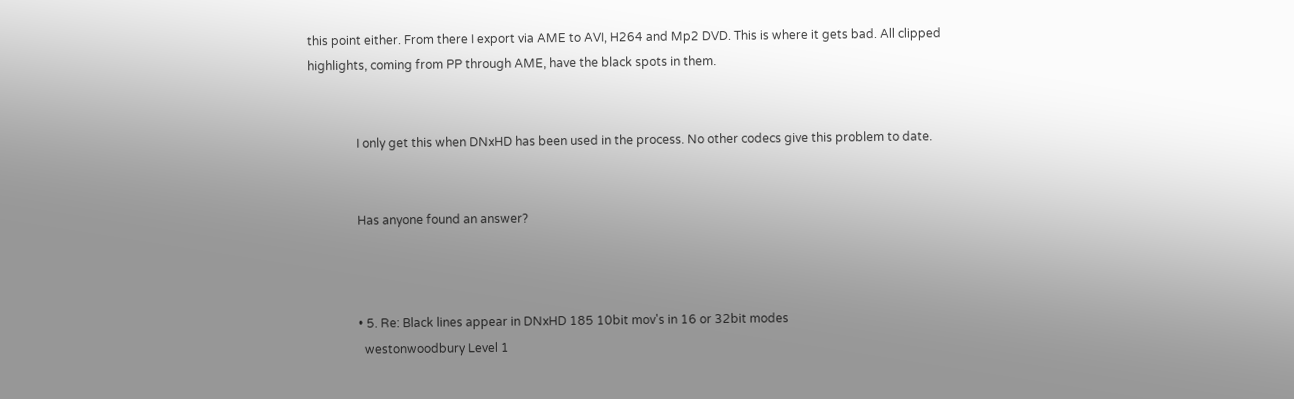this point either. From there I export via AME to AVI, H264 and Mp2 DVD. This is where it gets bad. All clipped highlights, coming from PP through AME, have the black spots in them.


                I only get this when DNxHD has been used in the process. No other codecs give this problem to date.


                Has anyone found an answer?



                • 5. Re: Black lines appear in DNxHD 185 10bit mov's in 16 or 32bit modes
                  westonwoodbury Level 1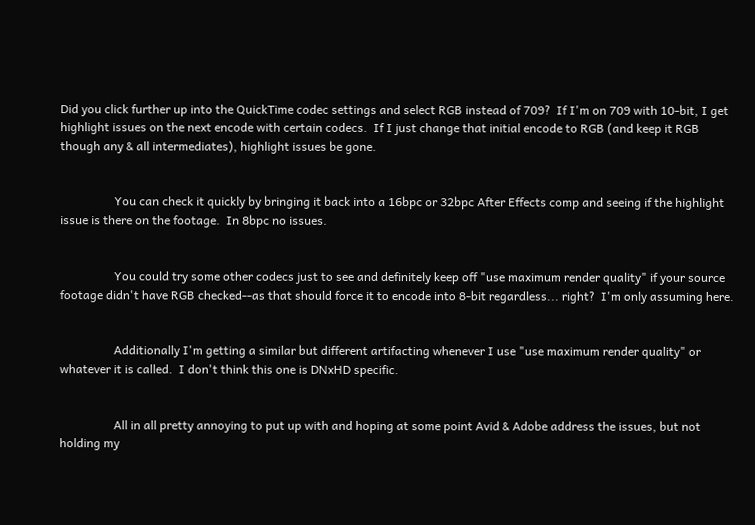Did you click further up into the QuickTime codec settings and select RGB instead of 709?  If I'm on 709 with 10-bit, I get highlight issues on the next encode with certain codecs.  If I just change that initial encode to RGB (and keep it RGB though any & all intermediates), highlight issues be gone.


                  You can check it quickly by bringing it back into a 16bpc or 32bpc After Effects comp and seeing if the highlight issue is there on the footage.  In 8bpc no issues.


                  You could try some other codecs just to see and definitely keep off "use maximum render quality" if your source footage didn't have RGB checked--as that should force it to encode into 8-bit regardless... right?  I'm only assuming here.


                  Additionally I'm getting a similar but different artifacting whenever I use "use maximum render quality" or whatever it is called.  I don't think this one is DNxHD specific.


                  All in all pretty annoying to put up with and hoping at some point Avid & Adobe address the issues, but not holding my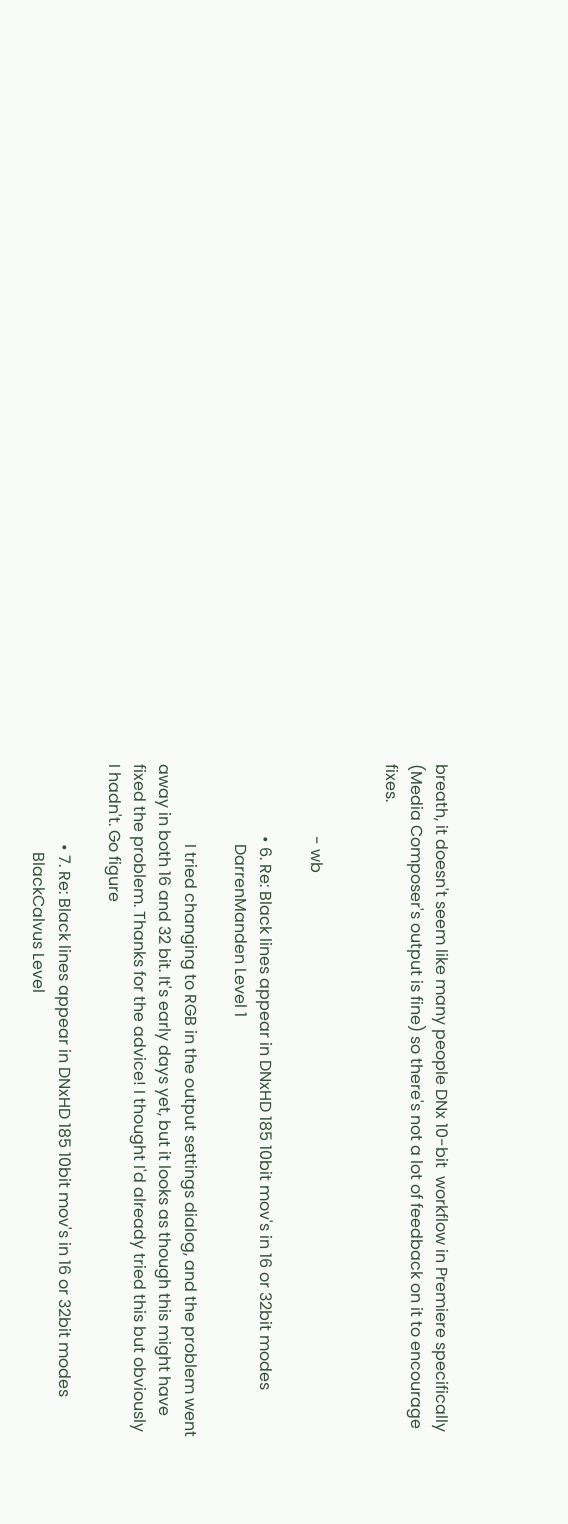breath, it doesn't seem like many people DNx 10-bit  workflow in Premiere specifically (Media Composer's output is fine) so there's not a lot of feedback on it to encourage fixes.


                  - wb

                  • 6. Re: Black lines appear in DNxHD 185 10bit mov's in 16 or 32bit modes
                    DarrenManden Level 1

                    I tried changing to RGB in the output settings dialog, and the problem went away in both 16 and 32 bit. It's early days yet, but it looks as though this might have fixed the problem. Thanks for the advice! I thought I'd already tried this but obviously I hadn't. Go figure

                    • 7. Re: Black lines appear in DNxHD 185 10bit mov's in 16 or 32bit modes
                      BlackCalvus Level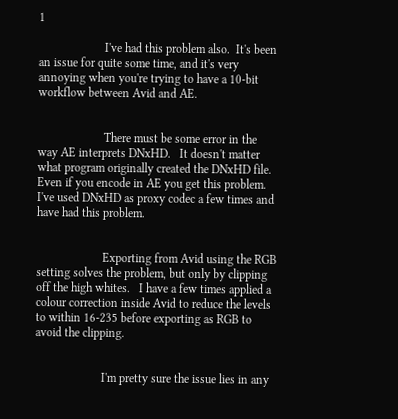1

                      I've had this problem also.  It's been an issue for quite some time, and it's very annoying when you're trying to have a 10-bit workflow between Avid and AE.


                      There must be some error in the way AE interprets DNxHD.   It doesn't matter what program originally created the DNxHD file.  Even if you encode in AE you get this problem.   I've used DNxHD as proxy codec a few times and have had this problem.


                      Exporting from Avid using the RGB setting solves the problem, but only by clipping off the high whites.   I have a few times applied a colour correction inside Avid to reduce the levels to within 16-235 before exporting as RGB to avoid the clipping.


                      I'm pretty sure the issue lies in any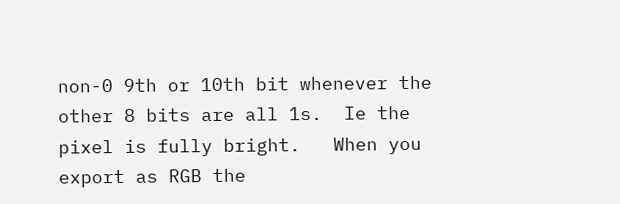non-0 9th or 10th bit whenever the other 8 bits are all 1s.  Ie the pixel is fully bright.   When you export as RGB the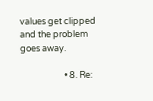values get clipped and the problem goes away.

                      • 8. Re: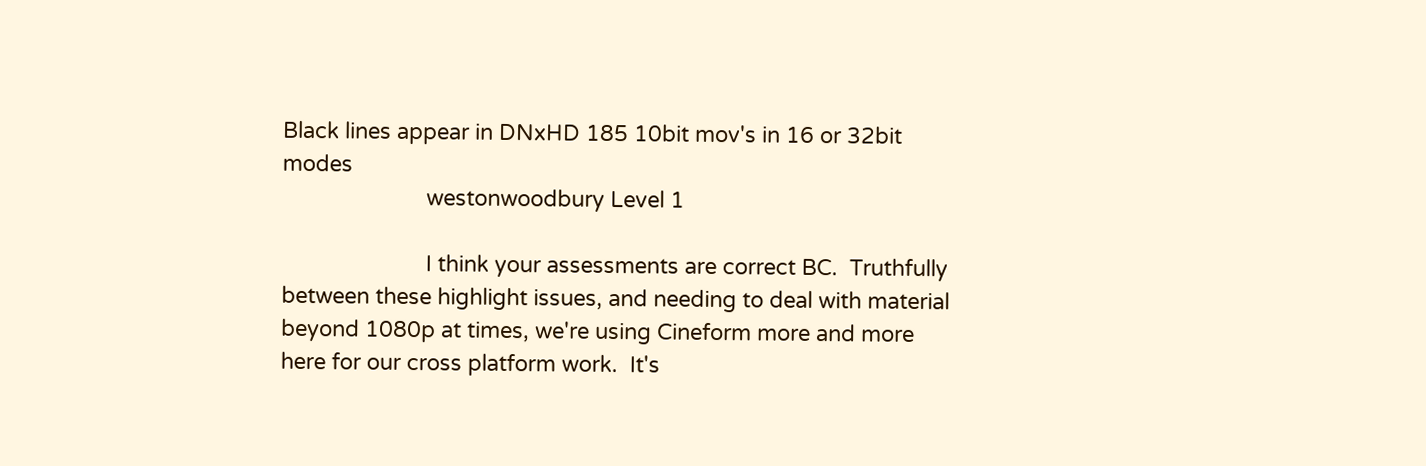Black lines appear in DNxHD 185 10bit mov's in 16 or 32bit modes
                        westonwoodbury Level 1

                        I think your assessments are correct BC.  Truthfully between these highlight issues, and needing to deal with material beyond 1080p at times, we're using Cineform more and more here for our cross platform work.  It's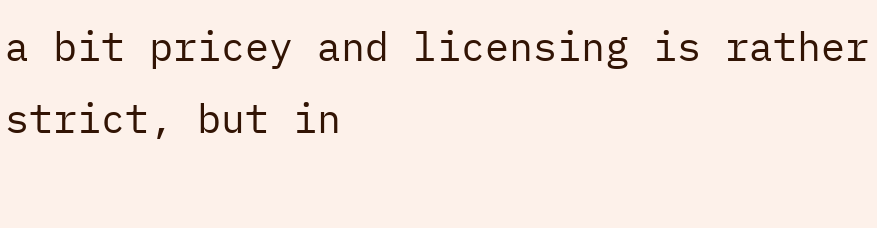a bit pricey and licensing is rather strict, but in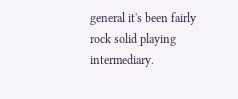general it's been fairly rock solid playing intermediary.